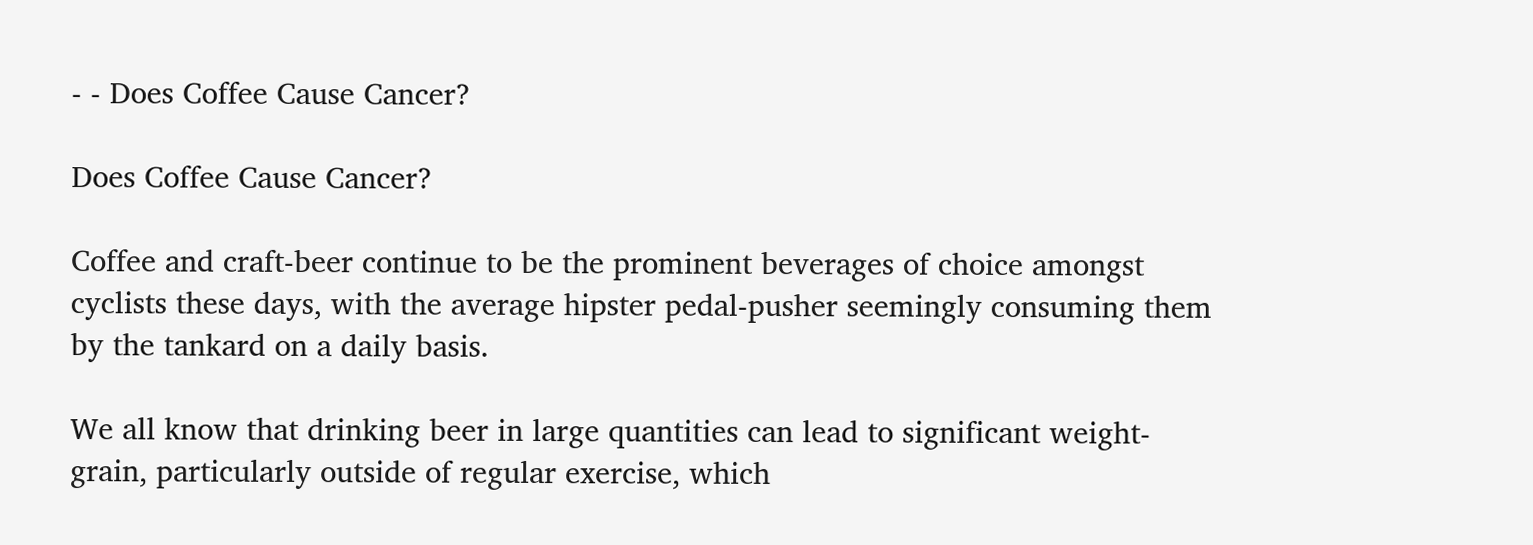- - Does Coffee Cause Cancer?

Does Coffee Cause Cancer?

Coffee and craft-beer continue to be the prominent beverages of choice amongst cyclists these days, with the average hipster pedal-pusher seemingly consuming them by the tankard on a daily basis.

We all know that drinking beer in large quantities can lead to significant weight-grain, particularly outside of regular exercise, which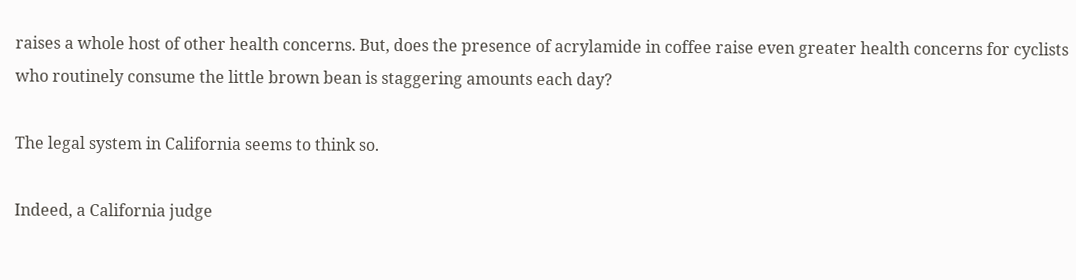raises a whole host of other health concerns. But, does the presence of acrylamide in coffee raise even greater health concerns for cyclists who routinely consume the little brown bean is staggering amounts each day?

The legal system in California seems to think so.

Indeed, a California judge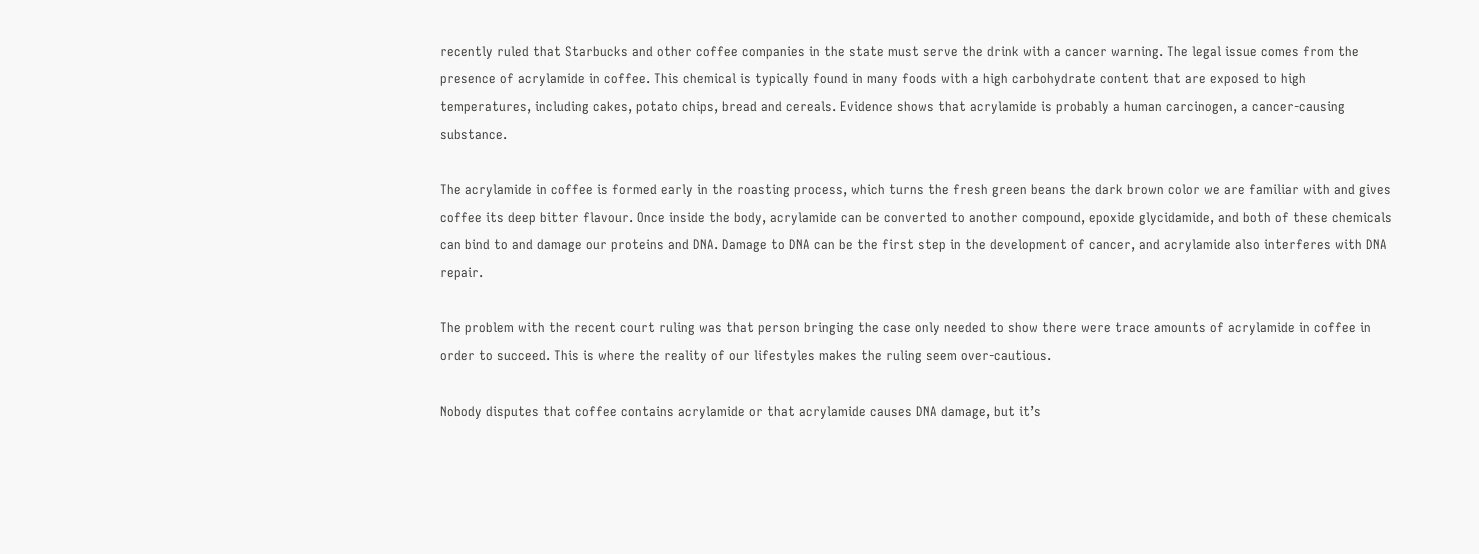recently ruled that Starbucks and other coffee companies in the state must serve the drink with a cancer warning. The legal issue comes from the presence of acrylamide in coffee. This chemical is typically found in many foods with a high carbohydrate content that are exposed to high temperatures, including cakes, potato chips, bread and cereals. Evidence shows that acrylamide is probably a human carcinogen, a cancer-causing substance.

The acrylamide in coffee is formed early in the roasting process, which turns the fresh green beans the dark brown color we are familiar with and gives coffee its deep bitter flavour. Once inside the body, acrylamide can be converted to another compound, epoxide glycidamide, and both of these chemicals can bind to and damage our proteins and DNA. Damage to DNA can be the first step in the development of cancer, and acrylamide also interferes with DNA repair.

The problem with the recent court ruling was that person bringing the case only needed to show there were trace amounts of acrylamide in coffee in order to succeed. This is where the reality of our lifestyles makes the ruling seem over-cautious.

Nobody disputes that coffee contains acrylamide or that acrylamide causes DNA damage, but it’s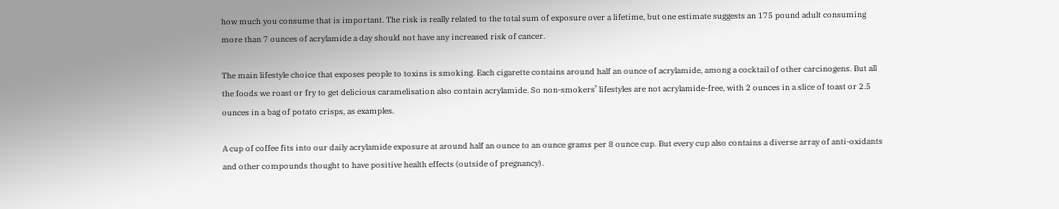how much you consume that is important. The risk is really related to the total sum of exposure over a lifetime, but one estimate suggests an 175 pound adult consuming more than 7 ounces of acrylamide a day should not have any increased risk of cancer.

The main lifestyle choice that exposes people to toxins is smoking. Each cigarette contains around half an ounce of acrylamide, among a cocktail of other carcinogens. But all the foods we roast or fry to get delicious caramelisation also contain acrylamide. So non-smokers’ lifestyles are not acrylamide-free, with 2 ounces in a slice of toast or 2.5 ounces in a bag of potato crisps, as examples.

A cup of coffee fits into our daily acrylamide exposure at around half an ounce to an ounce grams per 8 ounce cup. But every cup also contains a diverse array of anti-oxidants and other compounds thought to have positive health effects (outside of pregnancy).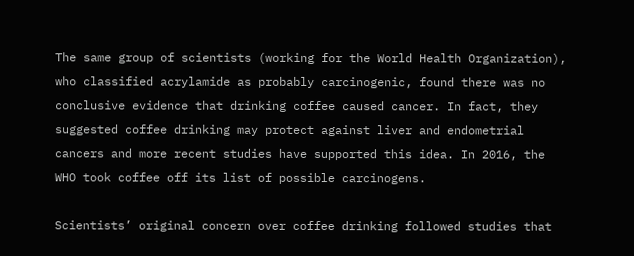The same group of scientists (working for the World Health Organization), who classified acrylamide as probably carcinogenic, found there was no conclusive evidence that drinking coffee caused cancer. In fact, they suggested coffee drinking may protect against liver and endometrial cancers and more recent studies have supported this idea. In 2016, the WHO took coffee off its list of possible carcinogens.

Scientists’ original concern over coffee drinking followed studies that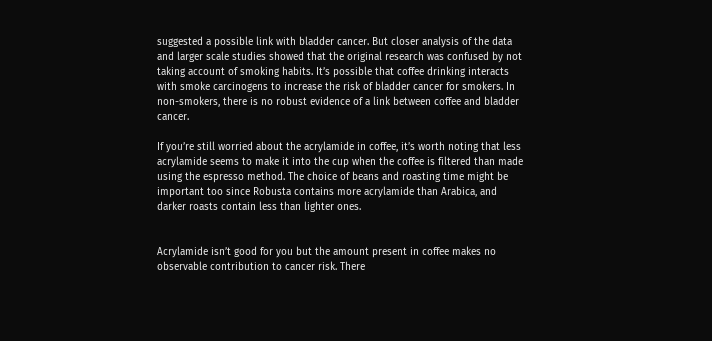suggested a possible link with bladder cancer. But closer analysis of the data and larger scale studies showed that the original research was confused by not taking account of smoking habits. It’s possible that coffee drinking interacts with smoke carcinogens to increase the risk of bladder cancer for smokers. In non-smokers, there is no robust evidence of a link between coffee and bladder cancer.

If you’re still worried about the acrylamide in coffee, it’s worth noting that less acrylamide seems to make it into the cup when the coffee is filtered than made using the espresso method. The choice of beans and roasting time might be important too since Robusta contains more acrylamide than Arabica, and darker roasts contain less than lighter ones.


Acrylamide isn’t good for you but the amount present in coffee makes no observable contribution to cancer risk. There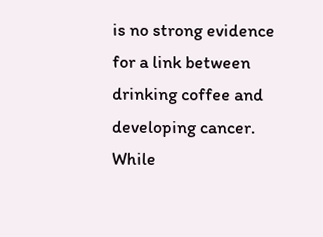is no strong evidence for a link between drinking coffee and developing cancer. While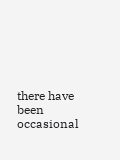there have been occasional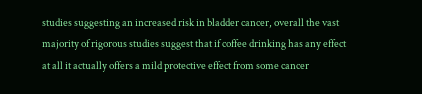studies suggesting an increased risk in bladder cancer, overall the vast majority of rigorous studies suggest that if coffee drinking has any effect at all it actually offers a mild protective effect from some cancer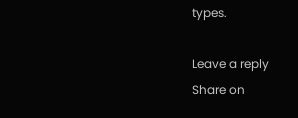types.

Leave a reply
Share on